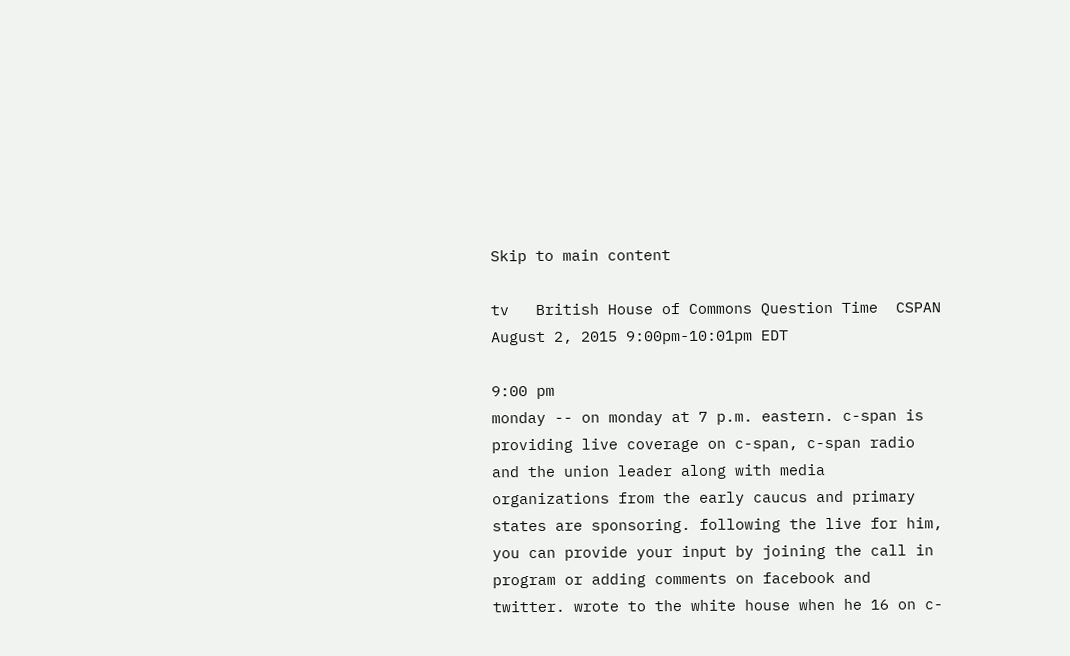Skip to main content

tv   British House of Commons Question Time  CSPAN  August 2, 2015 9:00pm-10:01pm EDT

9:00 pm
monday -- on monday at 7 p.m. eastern. c-span is providing live coverage on c-span, c-span radio and the union leader along with media organizations from the early caucus and primary states are sponsoring. following the live for him, you can provide your input by joining the call in program or adding comments on facebook and twitter. wrote to the white house when he 16 on c-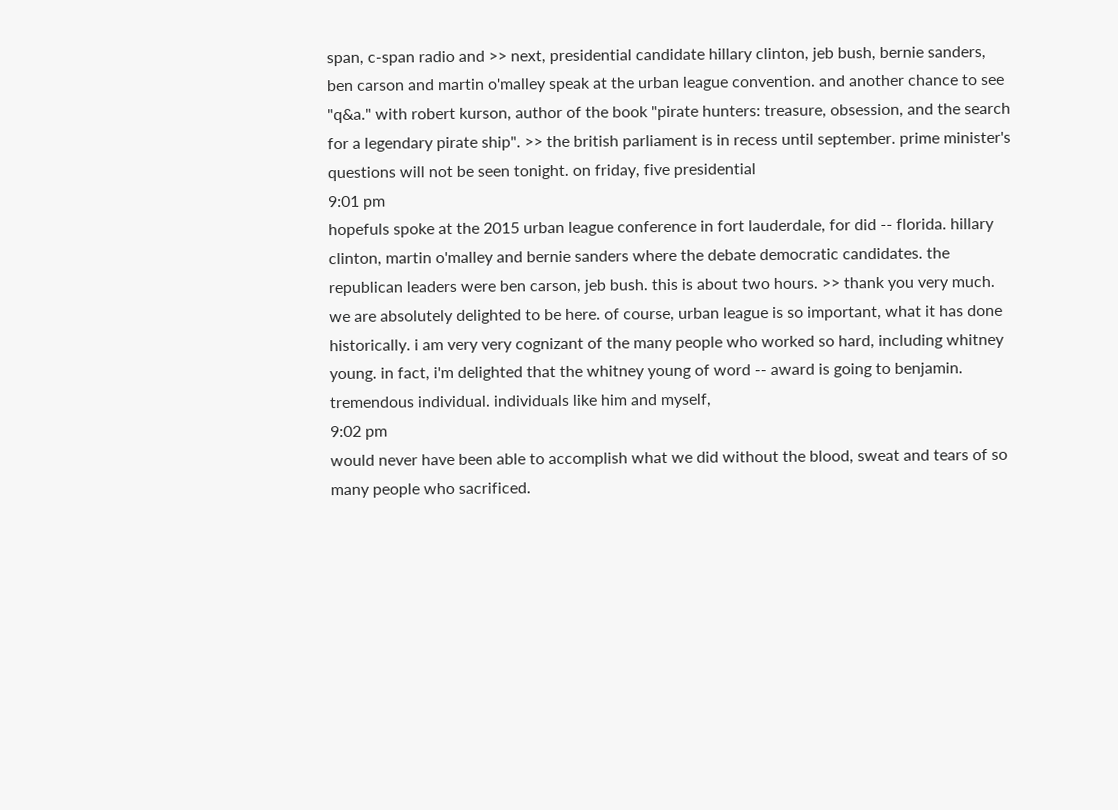span, c-span radio and >> next, presidential candidate hillary clinton, jeb bush, bernie sanders, ben carson and martin o'malley speak at the urban league convention. and another chance to see "q&a." with robert kurson, author of the book "pirate hunters: treasure, obsession, and the search for a legendary pirate ship". >> the british parliament is in recess until september. prime minister's questions will not be seen tonight. on friday, five presidential
9:01 pm
hopefuls spoke at the 2015 urban league conference in fort lauderdale, for did -- florida. hillary clinton, martin o'malley and bernie sanders where the debate democratic candidates. the republican leaders were ben carson, jeb bush. this is about two hours. >> thank you very much. we are absolutely delighted to be here. of course, urban league is so important, what it has done historically. i am very very cognizant of the many people who worked so hard, including whitney young. in fact, i'm delighted that the whitney young of word -- award is going to benjamin. tremendous individual. individuals like him and myself,
9:02 pm
would never have been able to accomplish what we did without the blood, sweat and tears of so many people who sacrificed.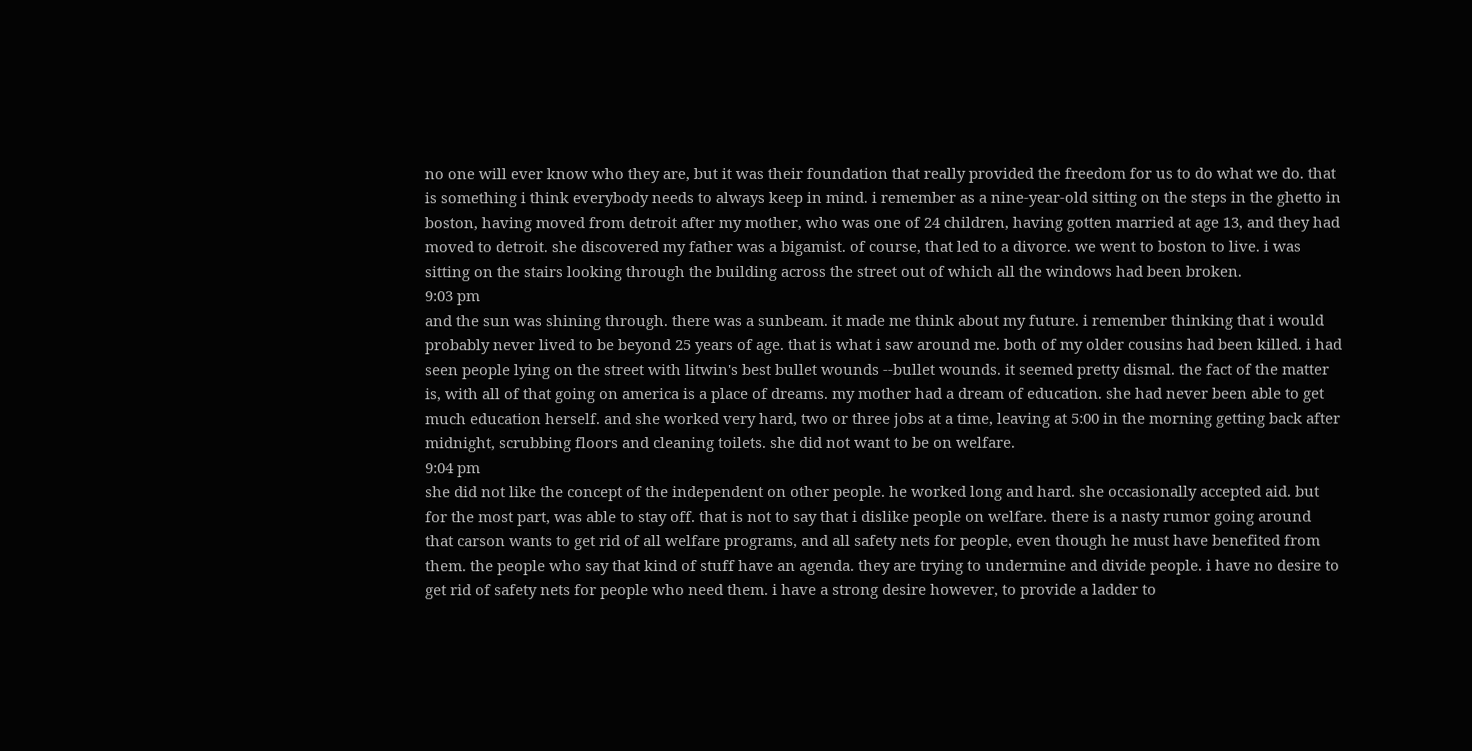no one will ever know who they are, but it was their foundation that really provided the freedom for us to do what we do. that is something i think everybody needs to always keep in mind. i remember as a nine-year-old sitting on the steps in the ghetto in boston, having moved from detroit after my mother, who was one of 24 children, having gotten married at age 13, and they had moved to detroit. she discovered my father was a bigamist. of course, that led to a divorce. we went to boston to live. i was sitting on the stairs looking through the building across the street out of which all the windows had been broken.
9:03 pm
and the sun was shining through. there was a sunbeam. it made me think about my future. i remember thinking that i would probably never lived to be beyond 25 years of age. that is what i saw around me. both of my older cousins had been killed. i had seen people lying on the street with litwin's best bullet wounds --bullet wounds. it seemed pretty dismal. the fact of the matter is, with all of that going on america is a place of dreams. my mother had a dream of education. she had never been able to get much education herself. and she worked very hard, two or three jobs at a time, leaving at 5:00 in the morning getting back after midnight, scrubbing floors and cleaning toilets. she did not want to be on welfare.
9:04 pm
she did not like the concept of the independent on other people. he worked long and hard. she occasionally accepted aid. but for the most part, was able to stay off. that is not to say that i dislike people on welfare. there is a nasty rumor going around that carson wants to get rid of all welfare programs, and all safety nets for people, even though he must have benefited from them. the people who say that kind of stuff have an agenda. they are trying to undermine and divide people. i have no desire to get rid of safety nets for people who need them. i have a strong desire however, to provide a ladder to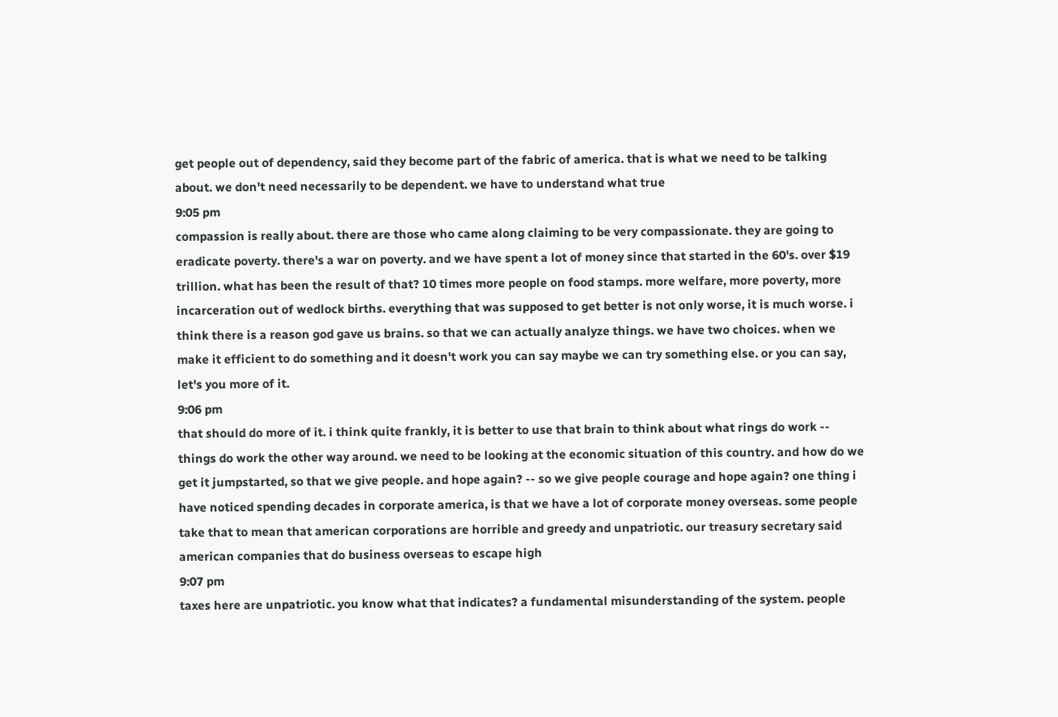get people out of dependency, said they become part of the fabric of america. that is what we need to be talking about. we don't need necessarily to be dependent. we have to understand what true
9:05 pm
compassion is really about. there are those who came along claiming to be very compassionate. they are going to eradicate poverty. there's a war on poverty. and we have spent a lot of money since that started in the 60's. over $19 trillion. what has been the result of that? 10 times more people on food stamps. more welfare, more poverty, more incarceration out of wedlock births. everything that was supposed to get better is not only worse, it is much worse. i think there is a reason god gave us brains. so that we can actually analyze things. we have two choices. when we make it efficient to do something and it doesn't work you can say maybe we can try something else. or you can say, let's you more of it.
9:06 pm
that should do more of it. i think quite frankly, it is better to use that brain to think about what rings do work -- things do work the other way around. we need to be looking at the economic situation of this country. and how do we get it jumpstarted, so that we give people. and hope again? -- so we give people courage and hope again? one thing i have noticed spending decades in corporate america, is that we have a lot of corporate money overseas. some people take that to mean that american corporations are horrible and greedy and unpatriotic. our treasury secretary said american companies that do business overseas to escape high
9:07 pm
taxes here are unpatriotic. you know what that indicates? a fundamental misunderstanding of the system. people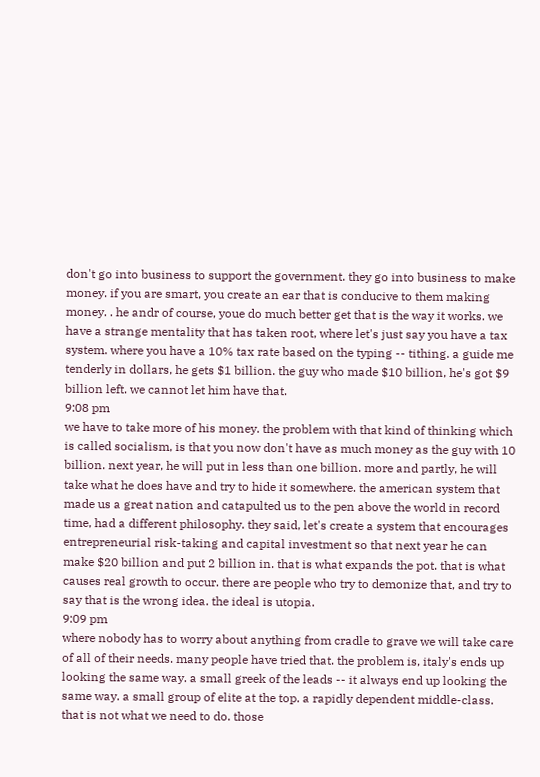don't go into business to support the government. they go into business to make money. if you are smart, you create an ear that is conducive to them making money. . he andr of course, youe do much better get that is the way it works. we have a strange mentality that has taken root, where let's just say you have a tax system. where you have a 10% tax rate based on the typing -- tithing. a guide me tenderly in dollars, he gets $1 billion. the guy who made $10 billion, he's got $9 billion left. we cannot let him have that.
9:08 pm
we have to take more of his money. the problem with that kind of thinking which is called socialism, is that you now don't have as much money as the guy with 10 billion. next year, he will put in less than one billion. more and partly, he will take what he does have and try to hide it somewhere. the american system that made us a great nation and catapulted us to the pen above the world in record time, had a different philosophy. they said, let's create a system that encourages entrepreneurial risk-taking and capital investment so that next year he can make $20 billion and put 2 billion in. that is what expands the pot. that is what causes real growth to occur. there are people who try to demonize that, and try to say that is the wrong idea. the ideal is utopia.
9:09 pm
where nobody has to worry about anything from cradle to grave we will take care of all of their needs. many people have tried that. the problem is, italy's ends up looking the same way. a small greek of the leads -- it always end up looking the same way. a small group of elite at the top. a rapidly dependent middle-class. that is not what we need to do. those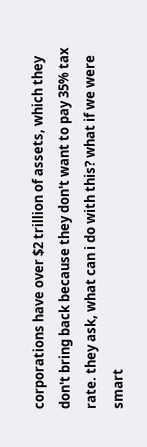corporations have over $2 trillion of assets, which they don't bring back because they don't want to pay 35% tax rate. they ask, what can i do with this? what if we were smart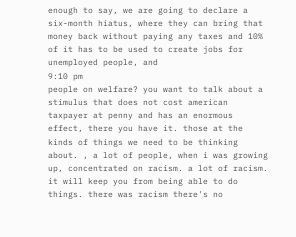enough to say, we are going to declare a six-month hiatus, where they can bring that money back without paying any taxes and 10% of it has to be used to create jobs for unemployed people, and
9:10 pm
people on welfare? you want to talk about a stimulus that does not cost american taxpayer at penny and has an enormous effect, there you have it. those at the kinds of things we need to be thinking about. , a lot of people, when i was growing up, concentrated on racism. a lot of racism. it will keep you from being able to do things. there was racism there's no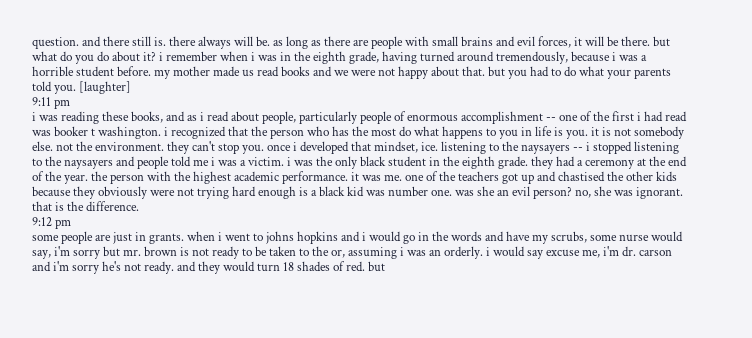question. and there still is. there always will be. as long as there are people with small brains and evil forces, it will be there. but what do you do about it? i remember when i was in the eighth grade, having turned around tremendously, because i was a horrible student before. my mother made us read books and we were not happy about that. but you had to do what your parents told you. [laughter]
9:11 pm
i was reading these books, and as i read about people, particularly people of enormous accomplishment -- one of the first i had read was booker t washington. i recognized that the person who has the most do what happens to you in life is you. it is not somebody else. not the environment. they can't stop you. once i developed that mindset, ice. listening to the naysayers -- i stopped listening to the naysayers and people told me i was a victim. i was the only black student in the eighth grade. they had a ceremony at the end of the year. the person with the highest academic performance. it was me. one of the teachers got up and chastised the other kids because they obviously were not trying hard enough is a black kid was number one. was she an evil person? no, she was ignorant. that is the difference.
9:12 pm
some people are just in grants. when i went to johns hopkins and i would go in the words and have my scrubs, some nurse would say, i'm sorry but mr. brown is not ready to be taken to the or, assuming i was an orderly. i would say excuse me, i'm dr. carson and i'm sorry he's not ready. and they would turn 18 shades of red. but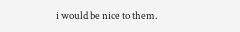i would be nice to them.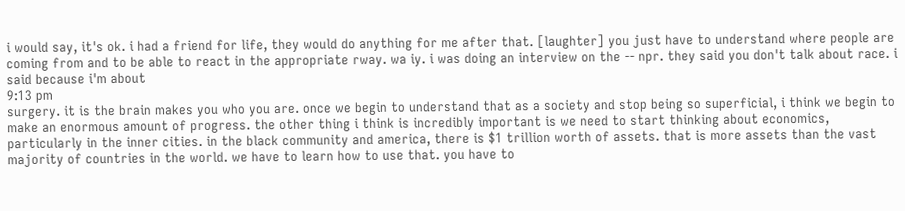i would say, it's ok. i had a friend for life, they would do anything for me after that. [laughter] you just have to understand where people are coming from and to be able to react in the appropriate rway. wa iy. i was doing an interview on the -- npr. they said you don't talk about race. i said because i'm about
9:13 pm
surgery. it is the brain makes you who you are. once we begin to understand that as a society and stop being so superficial, i think we begin to make an enormous amount of progress. the other thing i think is incredibly important is we need to start thinking about economics, particularly in the inner cities. in the black community and america, there is $1 trillion worth of assets. that is more assets than the vast majority of countries in the world. we have to learn how to use that. you have to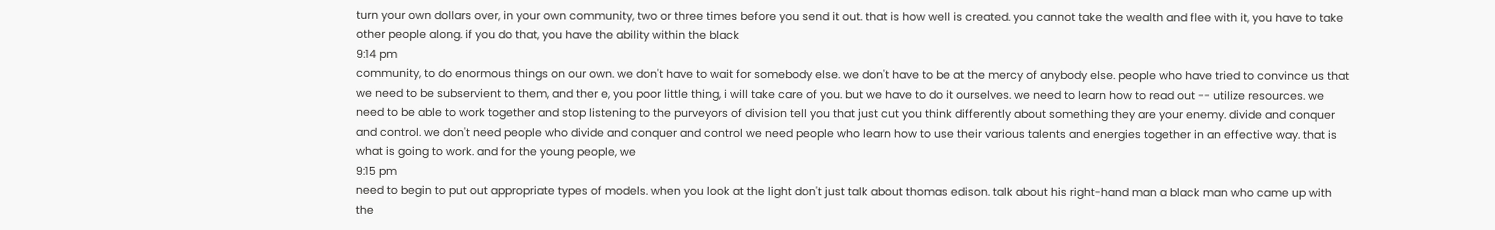turn your own dollars over, in your own community, two or three times before you send it out. that is how well is created. you cannot take the wealth and flee with it, you have to take other people along. if you do that, you have the ability within the black
9:14 pm
community, to do enormous things on our own. we don't have to wait for somebody else. we don't have to be at the mercy of anybody else. people who have tried to convince us that we need to be subservient to them, and ther e, you poor little thing, i will take care of you. but we have to do it ourselves. we need to learn how to read out -- utilize resources. we need to be able to work together and stop listening to the purveyors of division tell you that just cut you think differently about something they are your enemy. divide and conquer and control. we don't need people who divide and conquer and control we need people who learn how to use their various talents and energies together in an effective way. that is what is going to work. and for the young people, we
9:15 pm
need to begin to put out appropriate types of models. when you look at the light don't just talk about thomas edison. talk about his right-hand man a black man who came up with the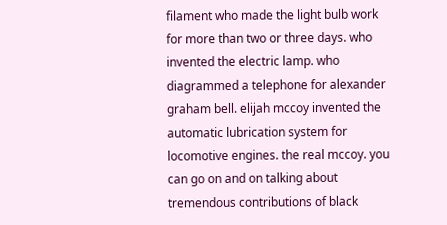filament who made the light bulb work for more than two or three days. who invented the electric lamp. who diagrammed a telephone for alexander graham bell. elijah mccoy invented the automatic lubrication system for locomotive engines. the real mccoy. you can go on and on talking about tremendous contributions of black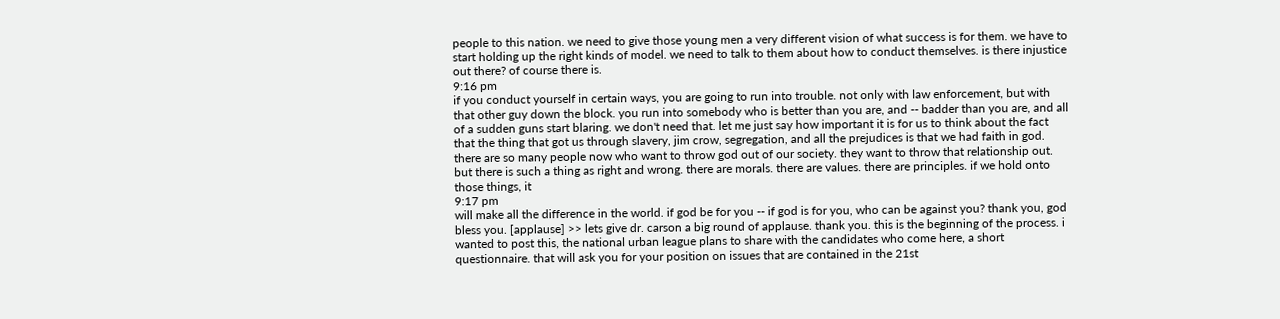people to this nation. we need to give those young men a very different vision of what success is for them. we have to start holding up the right kinds of model. we need to talk to them about how to conduct themselves. is there injustice out there? of course there is.
9:16 pm
if you conduct yourself in certain ways, you are going to run into trouble. not only with law enforcement, but with that other guy down the block. you run into somebody who is better than you are, and -- badder than you are, and all of a sudden guns start blaring. we don't need that. let me just say how important it is for us to think about the fact that the thing that got us through slavery, jim crow, segregation, and all the prejudices is that we had faith in god. there are so many people now who want to throw god out of our society. they want to throw that relationship out. but there is such a thing as right and wrong. there are morals. there are values. there are principles. if we hold onto those things, it
9:17 pm
will make all the difference in the world. if god be for you -- if god is for you, who can be against you? thank you, god bless you. [applause] >> lets give dr. carson a big round of applause. thank you. this is the beginning of the process. i wanted to post this, the national urban league plans to share with the candidates who come here, a short questionnaire. that will ask you for your position on issues that are contained in the 21st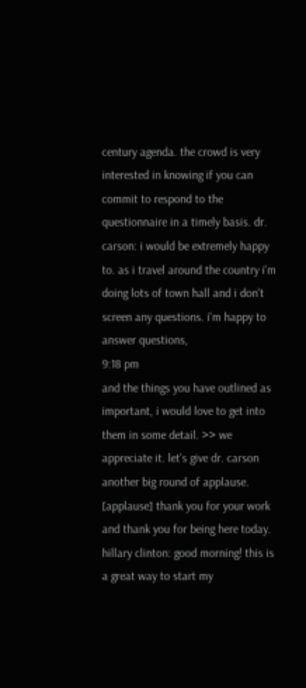century agenda. the crowd is very interested in knowing if you can commit to respond to the questionnaire in a timely basis. dr. carson: i would be extremely happy to. as i travel around the country i'm doing lots of town hall and i don't screen any questions. i'm happy to answer questions,
9:18 pm
and the things you have outlined as important, i would love to get into them in some detail. >> we appreciate it. let's give dr. carson another big round of applause. [applause] thank you for your work and thank you for being here today. hillary clinton: good morning! this is a great way to start my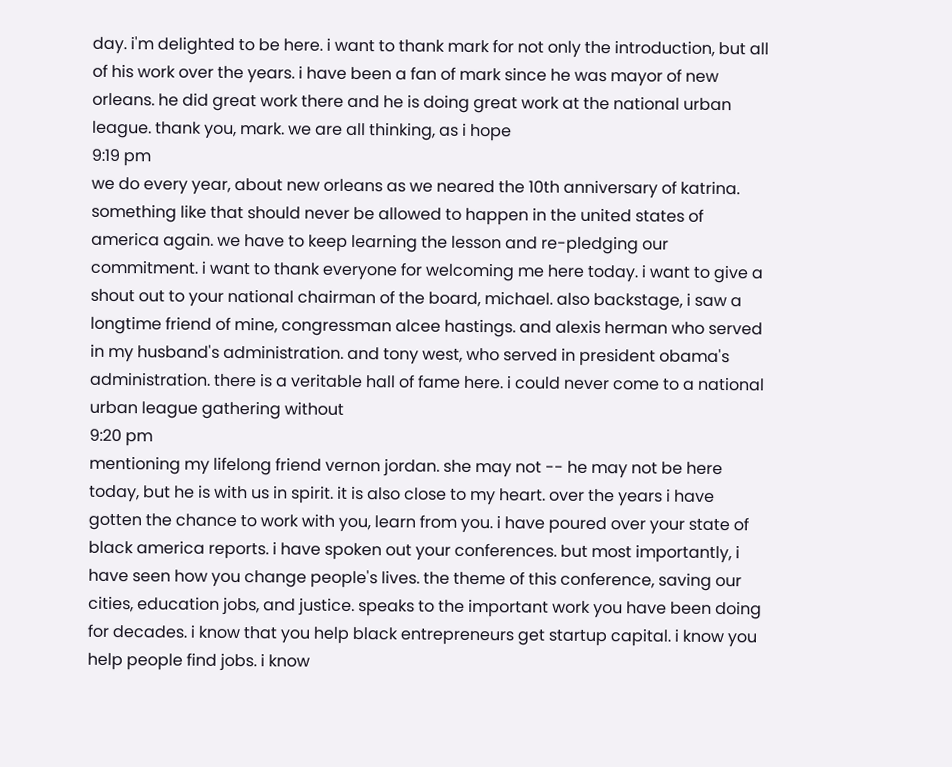day. i'm delighted to be here. i want to thank mark for not only the introduction, but all of his work over the years. i have been a fan of mark since he was mayor of new orleans. he did great work there and he is doing great work at the national urban league. thank you, mark. we are all thinking, as i hope
9:19 pm
we do every year, about new orleans as we neared the 10th anniversary of katrina. something like that should never be allowed to happen in the united states of america again. we have to keep learning the lesson and re-pledging our commitment. i want to thank everyone for welcoming me here today. i want to give a shout out to your national chairman of the board, michael. also backstage, i saw a longtime friend of mine, congressman alcee hastings. and alexis herman who served in my husband's administration. and tony west, who served in president obama's administration. there is a veritable hall of fame here. i could never come to a national urban league gathering without
9:20 pm
mentioning my lifelong friend vernon jordan. she may not -- he may not be here today, but he is with us in spirit. it is also close to my heart. over the years i have gotten the chance to work with you, learn from you. i have poured over your state of black america reports. i have spoken out your conferences. but most importantly, i have seen how you change people's lives. the theme of this conference, saving our cities, education jobs, and justice. speaks to the important work you have been doing for decades. i know that you help black entrepreneurs get startup capital. i know you help people find jobs. i know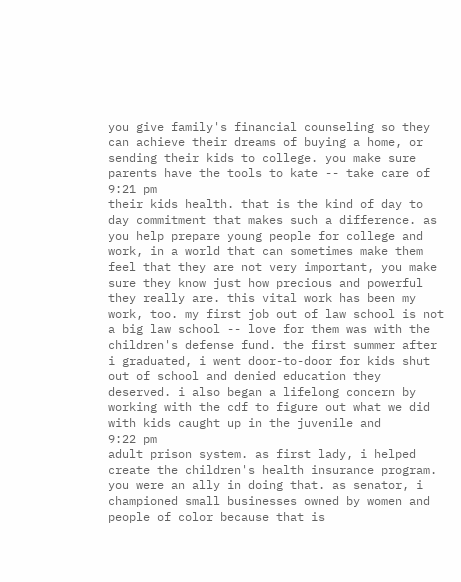you give family's financial counseling so they can achieve their dreams of buying a home, or sending their kids to college. you make sure parents have the tools to kate -- take care of
9:21 pm
their kids health. that is the kind of day to day commitment that makes such a difference. as you help prepare young people for college and work, in a world that can sometimes make them feel that they are not very important, you make sure they know just how precious and powerful they really are. this vital work has been my work, too. my first job out of law school is not a big law school -- love for them was with the children's defense fund. the first summer after i graduated, i went door-to-door for kids shut out of school and denied education they deserved. i also began a lifelong concern by working with the cdf to figure out what we did with kids caught up in the juvenile and
9:22 pm
adult prison system. as first lady, i helped create the children's health insurance program. you were an ally in doing that. as senator, i championed small businesses owned by women and people of color because that is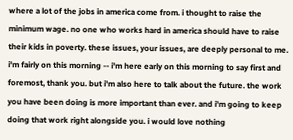where a lot of the jobs in america come from. i thought to raise the minimum wage. no one who works hard in america should have to raise their kids in poverty. these issues, your issues, are deeply personal to me. i'm fairly on this morning -- i'm here early on this morning to say first and foremost, thank you. but i'm also here to talk about the future. the work you have been doing is more important than ever. and i'm going to keep doing that work right alongside you. i would love nothing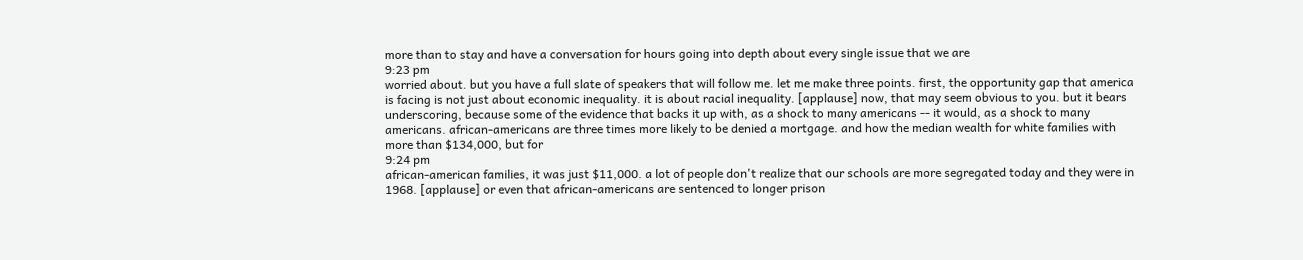more than to stay and have a conversation for hours going into depth about every single issue that we are
9:23 pm
worried about. but you have a full slate of speakers that will follow me. let me make three points. first, the opportunity gap that america is facing is not just about economic inequality. it is about racial inequality. [applause] now, that may seem obvious to you. but it bears underscoring, because some of the evidence that backs it up with, as a shock to many americans -- it would, as a shock to many americans. african-americans are three times more likely to be denied a mortgage. and how the median wealth for white families with more than $134,000, but for
9:24 pm
african-american families, it was just $11,000. a lot of people don't realize that our schools are more segregated today and they were in 1968. [applause] or even that african-americans are sentenced to longer prison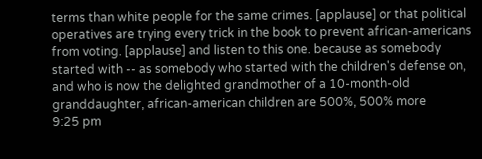terms than white people for the same crimes. [applause] or that political operatives are trying every trick in the book to prevent african-americans from voting. [applause] and listen to this one. because as somebody started with -- as somebody who started with the children's defense on, and who is now the delighted grandmother of a 10-month-old granddaughter, african-american children are 500%, 500% more
9:25 pm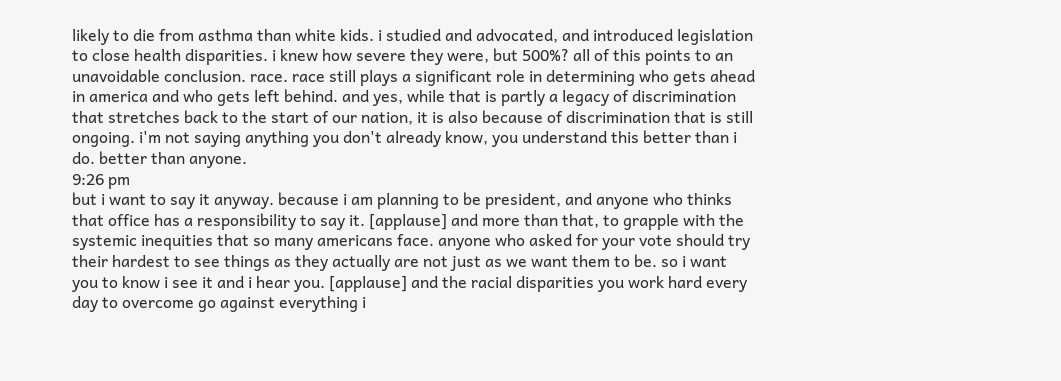likely to die from asthma than white kids. i studied and advocated, and introduced legislation to close health disparities. i knew how severe they were, but 500%? all of this points to an unavoidable conclusion. race. race still plays a significant role in determining who gets ahead in america and who gets left behind. and yes, while that is partly a legacy of discrimination that stretches back to the start of our nation, it is also because of discrimination that is still ongoing. i'm not saying anything you don't already know, you understand this better than i do. better than anyone.
9:26 pm
but i want to say it anyway. because i am planning to be president, and anyone who thinks that office has a responsibility to say it. [applause] and more than that, to grapple with the systemic inequities that so many americans face. anyone who asked for your vote should try their hardest to see things as they actually are not just as we want them to be. so i want you to know i see it and i hear you. [applause] and the racial disparities you work hard every day to overcome go against everything i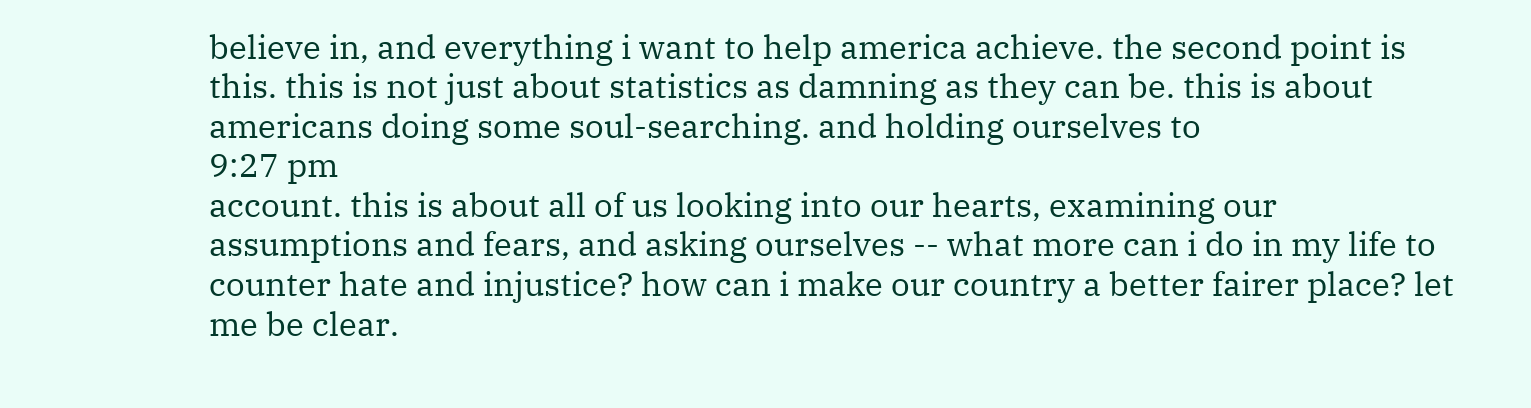believe in, and everything i want to help america achieve. the second point is this. this is not just about statistics as damning as they can be. this is about americans doing some soul-searching. and holding ourselves to
9:27 pm
account. this is about all of us looking into our hearts, examining our assumptions and fears, and asking ourselves -- what more can i do in my life to counter hate and injustice? how can i make our country a better fairer place? let me be clear.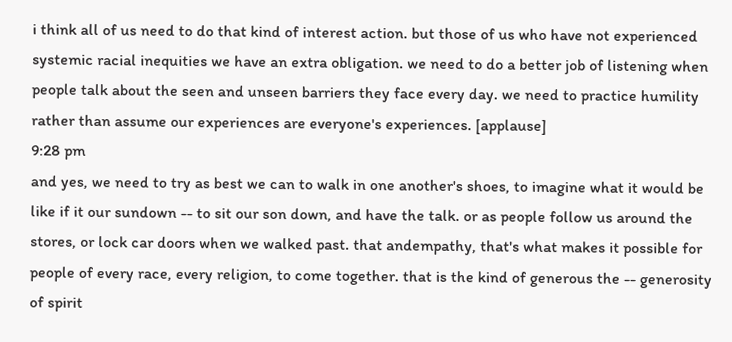i think all of us need to do that kind of interest action. but those of us who have not experienced systemic racial inequities we have an extra obligation. we need to do a better job of listening when people talk about the seen and unseen barriers they face every day. we need to practice humility rather than assume our experiences are everyone's experiences. [applause]
9:28 pm
and yes, we need to try as best we can to walk in one another's shoes, to imagine what it would be like if it our sundown -- to sit our son down, and have the talk. or as people follow us around the stores, or lock car doors when we walked past. that andempathy, that's what makes it possible for people of every race, every religion, to come together. that is the kind of generous the -- generosity of spirit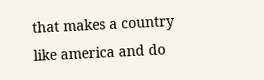that makes a country like america and do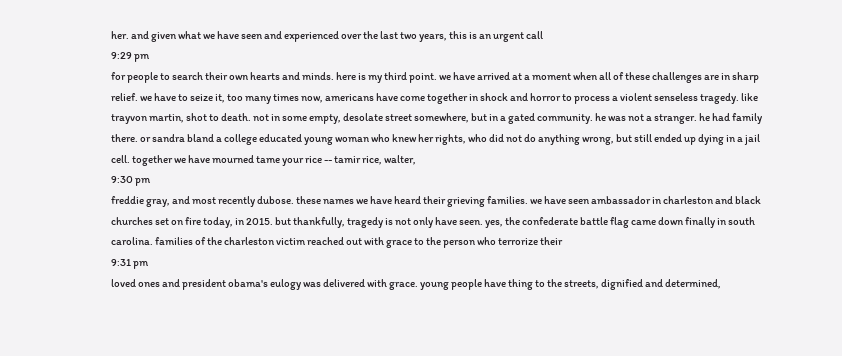her. and given what we have seen and experienced over the last two years, this is an urgent call
9:29 pm
for people to search their own hearts and minds. here is my third point. we have arrived at a moment when all of these challenges are in sharp relief. we have to seize it, too many times now, americans have come together in shock and horror to process a violent senseless tragedy. like trayvon martin, shot to death. not in some empty, desolate street somewhere, but in a gated community. he was not a stranger. he had family there. or sandra bland a college educated young woman who knew her rights, who did not do anything wrong, but still ended up dying in a jail cell. together we have mourned tame your rice -- tamir rice, walter,
9:30 pm
freddie gray, and most recently dubose. these names we have heard their grieving families. we have seen ambassador in charleston and black churches set on fire today, in 2015. but thankfully, tragedy is not only have seen. yes, the confederate battle flag came down finally in south carolina. families of the charleston victim reached out with grace to the person who terrorize their
9:31 pm
loved ones and president obama's eulogy was delivered with grace. young people have thing to the streets, dignified and determined,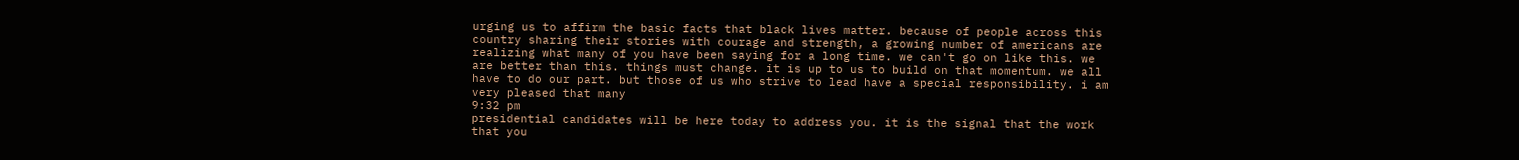urging us to affirm the basic facts that black lives matter. because of people across this country sharing their stories with courage and strength, a growing number of americans are realizing what many of you have been saying for a long time. we can't go on like this. we are better than this. things must change. it is up to us to build on that momentum. we all have to do our part. but those of us who strive to lead have a special responsibility. i am very pleased that many
9:32 pm
presidential candidates will be here today to address you. it is the signal that the work that you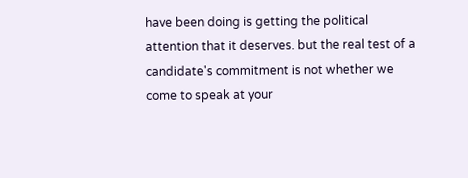have been doing is getting the political attention that it deserves. but the real test of a candidate's commitment is not whether we come to speak at your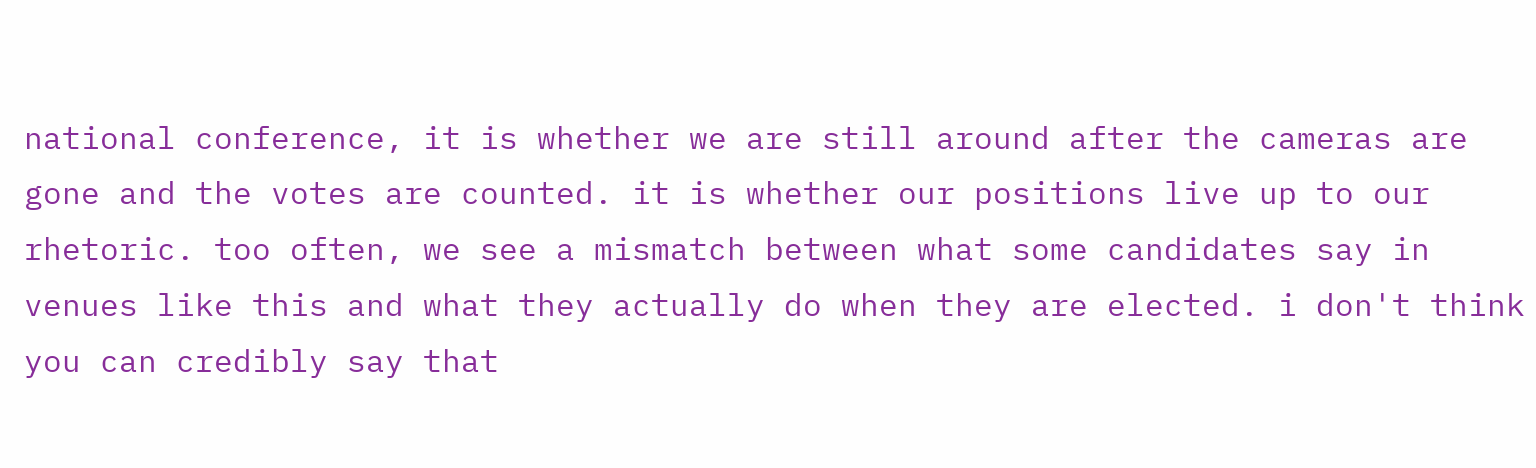national conference, it is whether we are still around after the cameras are gone and the votes are counted. it is whether our positions live up to our rhetoric. too often, we see a mismatch between what some candidates say in venues like this and what they actually do when they are elected. i don't think you can credibly say that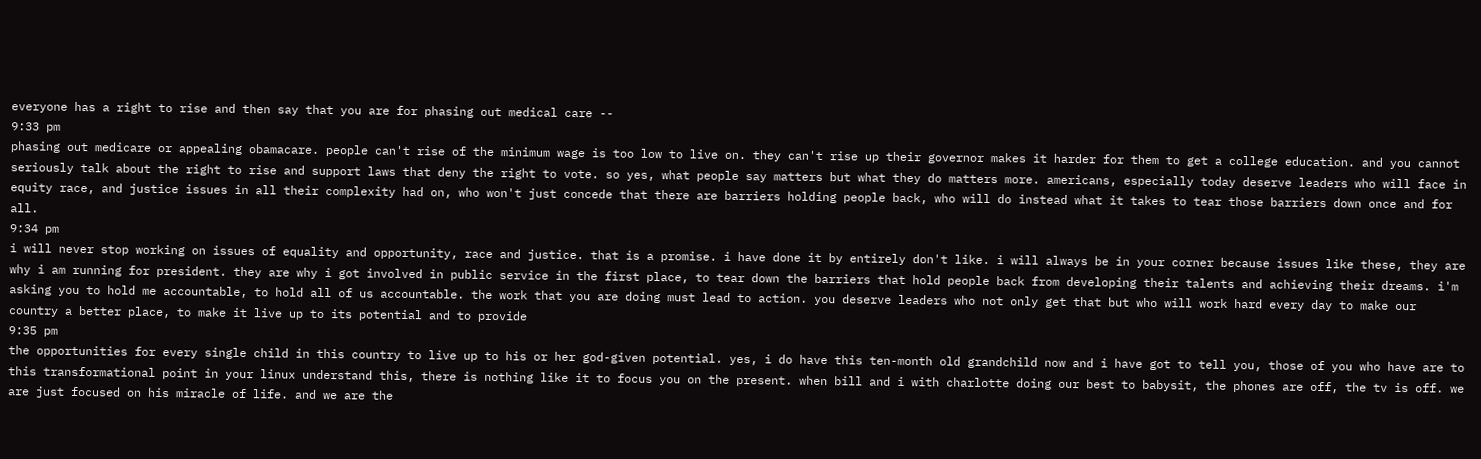everyone has a right to rise and then say that you are for phasing out medical care --
9:33 pm
phasing out medicare or appealing obamacare. people can't rise of the minimum wage is too low to live on. they can't rise up their governor makes it harder for them to get a college education. and you cannot seriously talk about the right to rise and support laws that deny the right to vote. so yes, what people say matters but what they do matters more. americans, especially today deserve leaders who will face in equity race, and justice issues in all their complexity had on, who won't just concede that there are barriers holding people back, who will do instead what it takes to tear those barriers down once and for all.
9:34 pm
i will never stop working on issues of equality and opportunity, race and justice. that is a promise. i have done it by entirely don't like. i will always be in your corner because issues like these, they are why i am running for president. they are why i got involved in public service in the first place, to tear down the barriers that hold people back from developing their talents and achieving their dreams. i'm asking you to hold me accountable, to hold all of us accountable. the work that you are doing must lead to action. you deserve leaders who not only get that but who will work hard every day to make our country a better place, to make it live up to its potential and to provide
9:35 pm
the opportunities for every single child in this country to live up to his or her god-given potential. yes, i do have this ten-month old grandchild now and i have got to tell you, those of you who have are to this transformational point in your linux understand this, there is nothing like it to focus you on the present. when bill and i with charlotte doing our best to babysit, the phones are off, the tv is off. we are just focused on his miracle of life. and we are the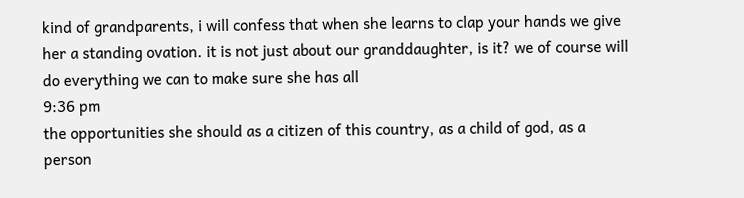kind of grandparents, i will confess that when she learns to clap your hands we give her a standing ovation. it is not just about our granddaughter, is it? we of course will do everything we can to make sure she has all
9:36 pm
the opportunities she should as a citizen of this country, as a child of god, as a person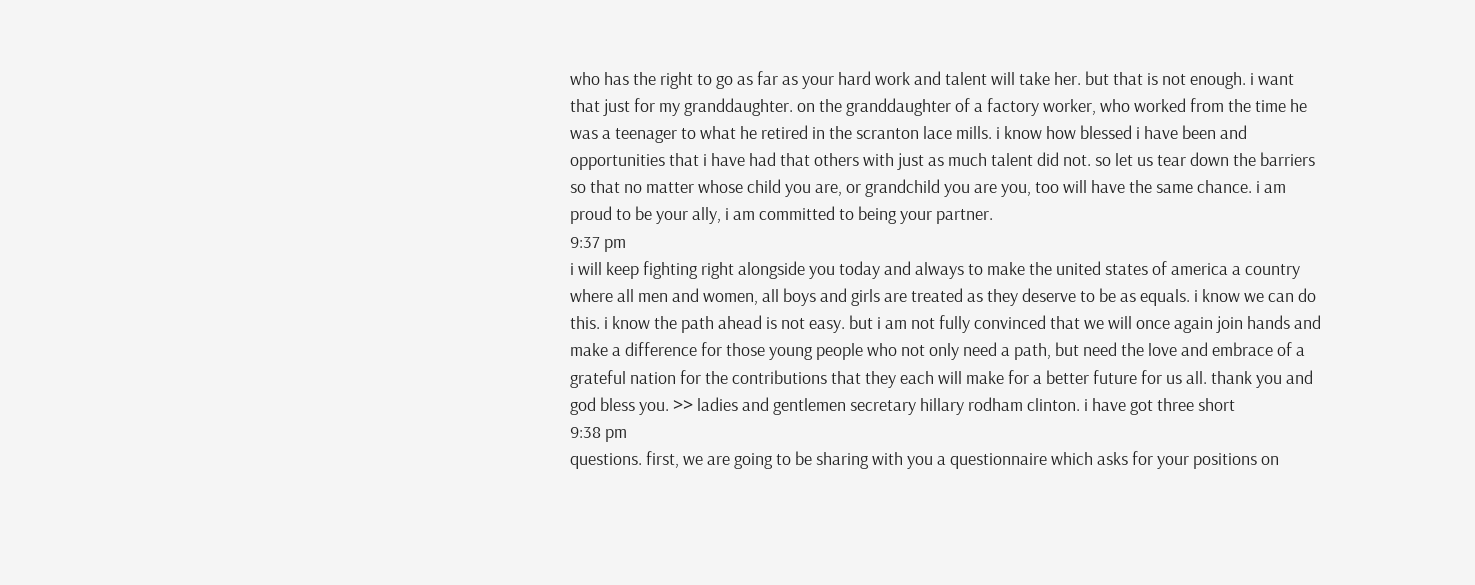who has the right to go as far as your hard work and talent will take her. but that is not enough. i want that just for my granddaughter. on the granddaughter of a factory worker, who worked from the time he was a teenager to what he retired in the scranton lace mills. i know how blessed i have been and opportunities that i have had that others with just as much talent did not. so let us tear down the barriers so that no matter whose child you are, or grandchild you are you, too will have the same chance. i am proud to be your ally, i am committed to being your partner.
9:37 pm
i will keep fighting right alongside you today and always to make the united states of america a country where all men and women, all boys and girls are treated as they deserve to be as equals. i know we can do this. i know the path ahead is not easy. but i am not fully convinced that we will once again join hands and make a difference for those young people who not only need a path, but need the love and embrace of a grateful nation for the contributions that they each will make for a better future for us all. thank you and god bless you. >> ladies and gentlemen secretary hillary rodham clinton. i have got three short
9:38 pm
questions. first, we are going to be sharing with you a questionnaire which asks for your positions on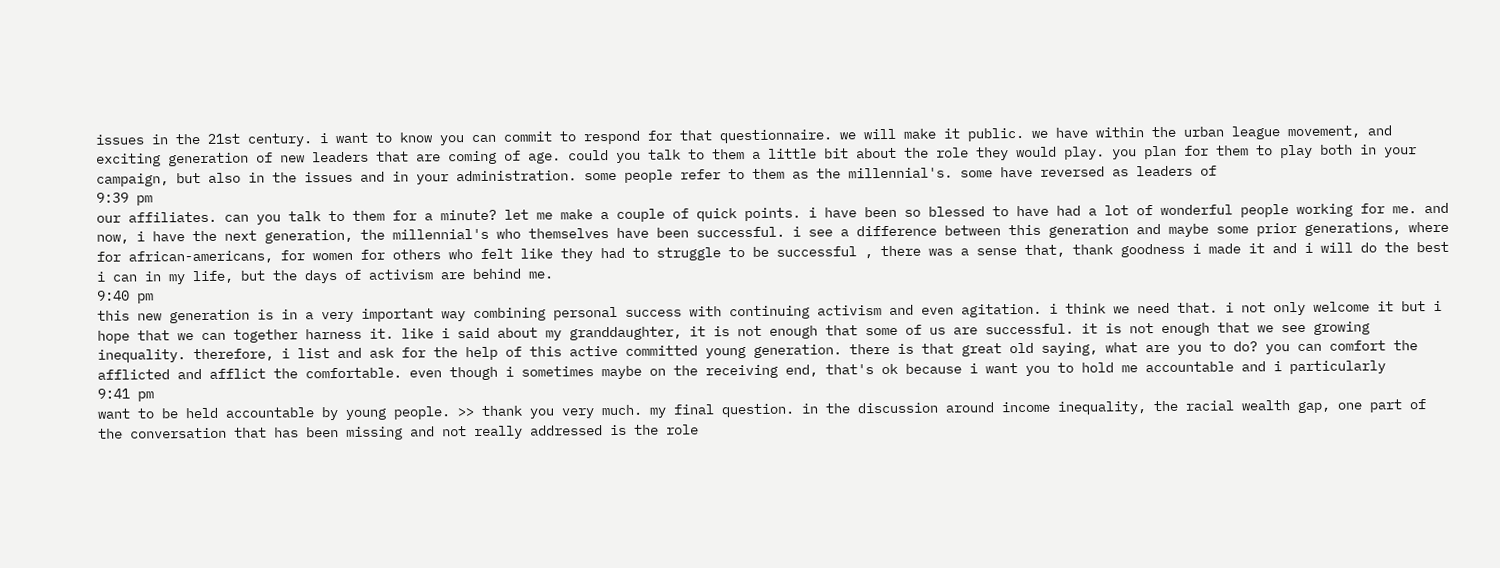issues in the 21st century. i want to know you can commit to respond for that questionnaire. we will make it public. we have within the urban league movement, and exciting generation of new leaders that are coming of age. could you talk to them a little bit about the role they would play. you plan for them to play both in your campaign, but also in the issues and in your administration. some people refer to them as the millennial's. some have reversed as leaders of
9:39 pm
our affiliates. can you talk to them for a minute? let me make a couple of quick points. i have been so blessed to have had a lot of wonderful people working for me. and now, i have the next generation, the millennial's who themselves have been successful. i see a difference between this generation and maybe some prior generations, where for african-americans, for women for others who felt like they had to struggle to be successful , there was a sense that, thank goodness i made it and i will do the best i can in my life, but the days of activism are behind me.
9:40 pm
this new generation is in a very important way combining personal success with continuing activism and even agitation. i think we need that. i not only welcome it but i hope that we can together harness it. like i said about my granddaughter, it is not enough that some of us are successful. it is not enough that we see growing inequality. therefore, i list and ask for the help of this active committed young generation. there is that great old saying, what are you to do? you can comfort the afflicted and afflict the comfortable. even though i sometimes maybe on the receiving end, that's ok because i want you to hold me accountable and i particularly
9:41 pm
want to be held accountable by young people. >> thank you very much. my final question. in the discussion around income inequality, the racial wealth gap, one part of the conversation that has been missing and not really addressed is the role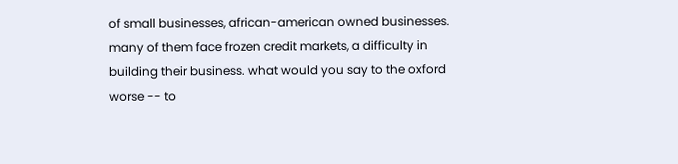of small businesses, african-american owned businesses. many of them face frozen credit markets, a difficulty in building their business. what would you say to the oxford worse -- to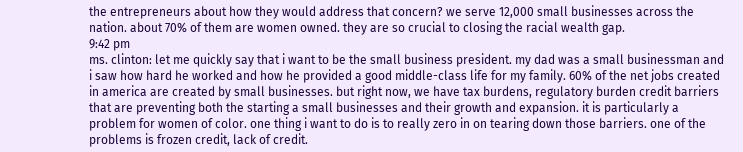the entrepreneurs about how they would address that concern? we serve 12,000 small businesses across the nation. about 70% of them are women owned. they are so crucial to closing the racial wealth gap.
9:42 pm
ms. clinton: let me quickly say that i want to be the small business president. my dad was a small businessman and i saw how hard he worked and how he provided a good middle-class life for my family. 60% of the net jobs created in america are created by small businesses. but right now, we have tax burdens, regulatory burden credit barriers that are preventing both the starting a small businesses and their growth and expansion. it is particularly a problem for women of color. one thing i want to do is to really zero in on tearing down those barriers. one of the problems is frozen credit, lack of credit.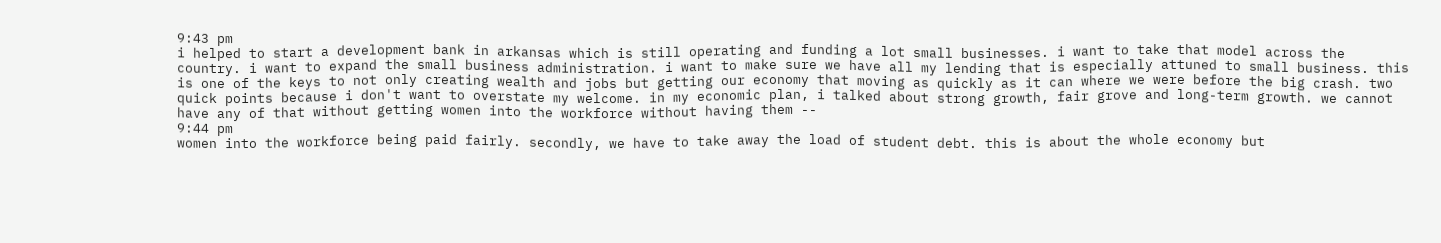9:43 pm
i helped to start a development bank in arkansas which is still operating and funding a lot small businesses. i want to take that model across the country. i want to expand the small business administration. i want to make sure we have all my lending that is especially attuned to small business. this is one of the keys to not only creating wealth and jobs but getting our economy that moving as quickly as it can where we were before the big crash. two quick points because i don't want to overstate my welcome. in my economic plan, i talked about strong growth, fair grove and long-term growth. we cannot have any of that without getting women into the workforce without having them --
9:44 pm
women into the workforce being paid fairly. secondly, we have to take away the load of student debt. this is about the whole economy but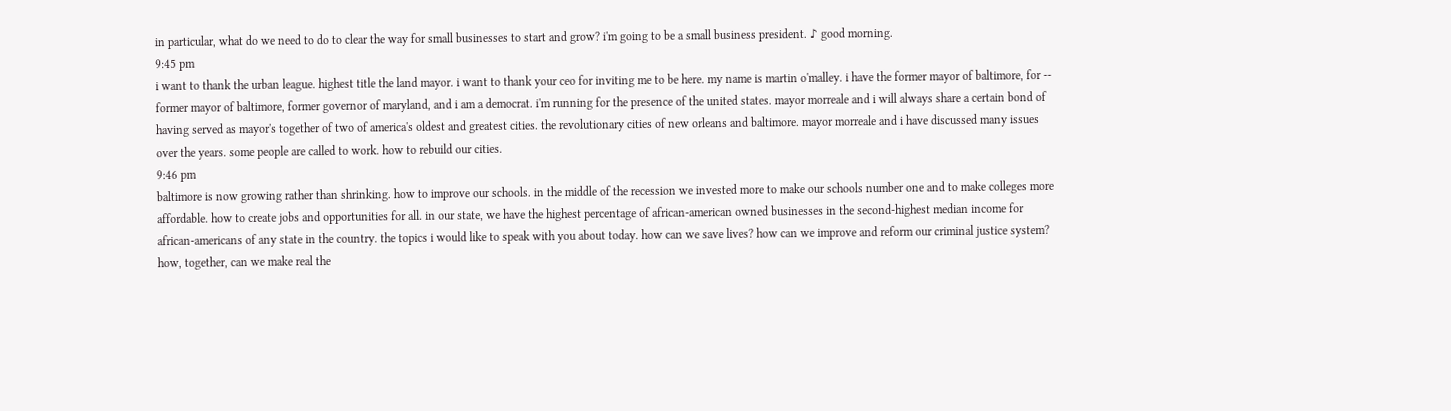in particular, what do we need to do to clear the way for small businesses to start and grow? i'm going to be a small business president. ♪ good morning.
9:45 pm
i want to thank the urban league. highest title the land mayor. i want to thank your ceo for inviting me to be here. my name is martin o'malley. i have the former mayor of baltimore, for -- former mayor of baltimore, former governor of maryland, and i am a democrat. i'm running for the presence of the united states. mayor morreale and i will always share a certain bond of having served as mayor's together of two of america's oldest and greatest cities. the revolutionary cities of new orleans and baltimore. mayor morreale and i have discussed many issues over the years. some people are called to work. how to rebuild our cities.
9:46 pm
baltimore is now growing rather than shrinking. how to improve our schools. in the middle of the recession we invested more to make our schools number one and to make colleges more affordable. how to create jobs and opportunities for all. in our state, we have the highest percentage of african-american owned businesses in the second-highest median income for african-americans of any state in the country. the topics i would like to speak with you about today. how can we save lives? how can we improve and reform our criminal justice system? how, together, can we make real the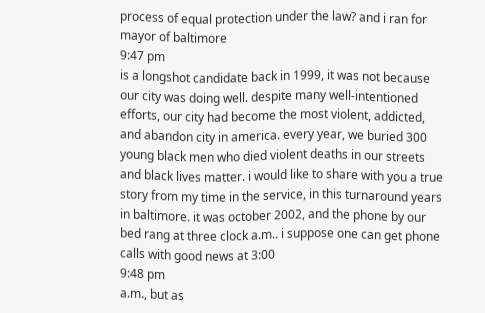process of equal protection under the law? and i ran for mayor of baltimore
9:47 pm
is a longshot candidate back in 1999, it was not because our city was doing well. despite many well-intentioned efforts, our city had become the most violent, addicted, and abandon city in america. every year, we buried 300 young black men who died violent deaths in our streets and black lives matter. i would like to share with you a true story from my time in the service, in this turnaround years in baltimore. it was october 2002, and the phone by our bed rang at three clock a.m.. i suppose one can get phone calls with good news at 3:00
9:48 pm
a.m., but as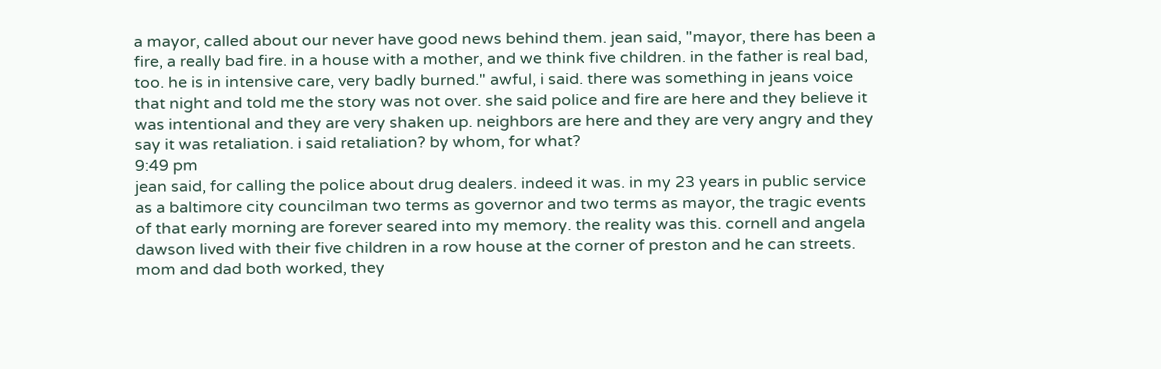a mayor, called about our never have good news behind them. jean said, "mayor, there has been a fire, a really bad fire. in a house with a mother, and we think five children. in the father is real bad, too. he is in intensive care, very badly burned." awful, i said. there was something in jeans voice that night and told me the story was not over. she said police and fire are here and they believe it was intentional and they are very shaken up. neighbors are here and they are very angry and they say it was retaliation. i said retaliation? by whom, for what?
9:49 pm
jean said, for calling the police about drug dealers. indeed it was. in my 23 years in public service as a baltimore city councilman two terms as governor and two terms as mayor, the tragic events of that early morning are forever seared into my memory. the reality was this. cornell and angela dawson lived with their five children in a row house at the corner of preston and he can streets. mom and dad both worked, they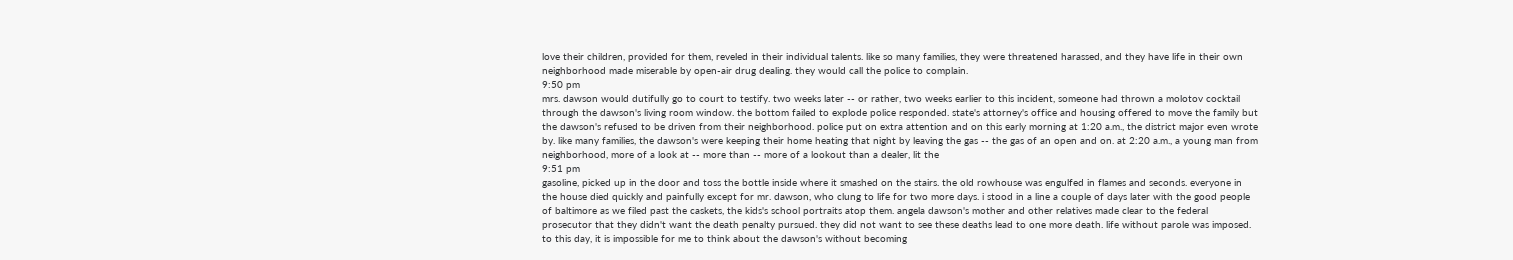love their children, provided for them, reveled in their individual talents. like so many families, they were threatened harassed, and they have life in their own neighborhood made miserable by open-air drug dealing. they would call the police to complain.
9:50 pm
mrs. dawson would dutifully go to court to testify. two weeks later -- or rather, two weeks earlier to this incident, someone had thrown a molotov cocktail through the dawson's living room window. the bottom failed to explode police responded. state's attorney's office and housing offered to move the family but the dawson's refused to be driven from their neighborhood. police put on extra attention and on this early morning at 1:20 a.m., the district major even wrote by. like many families, the dawson's were keeping their home heating that night by leaving the gas -- the gas of an open and on. at 2:20 a.m., a young man from neighborhood, more of a look at -- more than -- more of a lookout than a dealer, lit the
9:51 pm
gasoline, picked up in the door and toss the bottle inside where it smashed on the stairs. the old rowhouse was engulfed in flames and seconds. everyone in the house died quickly and painfully except for mr. dawson, who clung to life for two more days. i stood in a line a couple of days later with the good people of baltimore as we filed past the caskets, the kids's school portraits atop them. angela dawson's mother and other relatives made clear to the federal prosecutor that they didn't want the death penalty pursued. they did not want to see these deaths lead to one more death. life without parole was imposed. to this day, it is impossible for me to think about the dawson's without becoming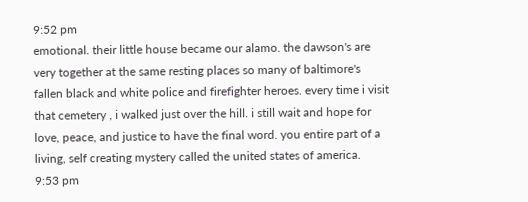9:52 pm
emotional. their little house became our alamo. the dawson's are very together at the same resting places so many of baltimore's fallen black and white police and firefighter heroes. every time i visit that cemetery , i walked just over the hill. i still wait and hope for love, peace, and justice to have the final word. you entire part of a living, self creating mystery called the united states of america.
9:53 pm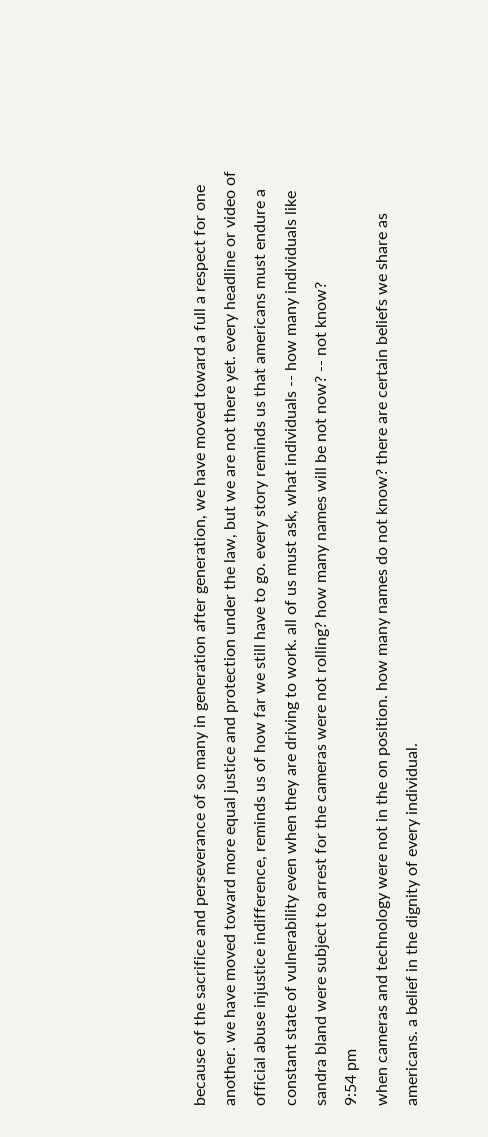because of the sacrifice and perseverance of so many in generation after generation, we have moved toward a full a respect for one another. we have moved toward more equal justice and protection under the law, but we are not there yet. every headline or video of official abuse injustice indifference, reminds us of how far we still have to go. every story reminds us that americans must endure a constant state of vulnerability even when they are driving to work. all of us must ask, what individuals -- how many individuals like sandra bland were subject to arrest for the cameras were not rolling? how many names will be not now? -- not know?
9:54 pm
when cameras and technology were not in the on position. how many names do not know? there are certain beliefs we share as americans. a belief in the dignity of every individual.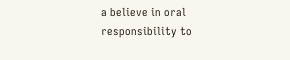a believe in oral responsibility to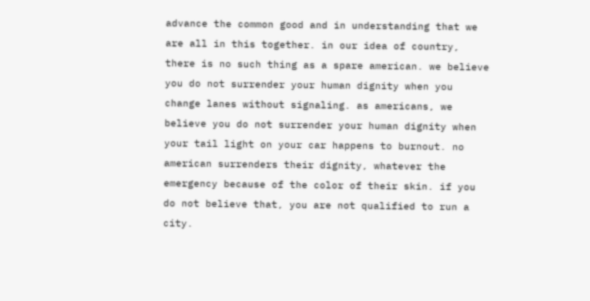advance the common good and in understanding that we are all in this together. in our idea of country, there is no such thing as a spare american. we believe you do not surrender your human dignity when you change lanes without signaling. as americans, we believe you do not surrender your human dignity when your tail light on your car happens to burnout. no american surrenders their dignity, whatever the emergency because of the color of their skin. if you do not believe that, you are not qualified to run a city.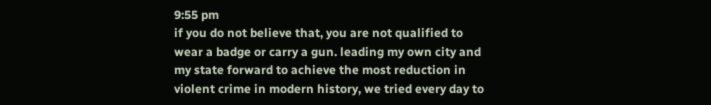9:55 pm
if you do not believe that, you are not qualified to wear a badge or carry a gun. leading my own city and my state forward to achieve the most reduction in violent crime in modern history, we tried every day to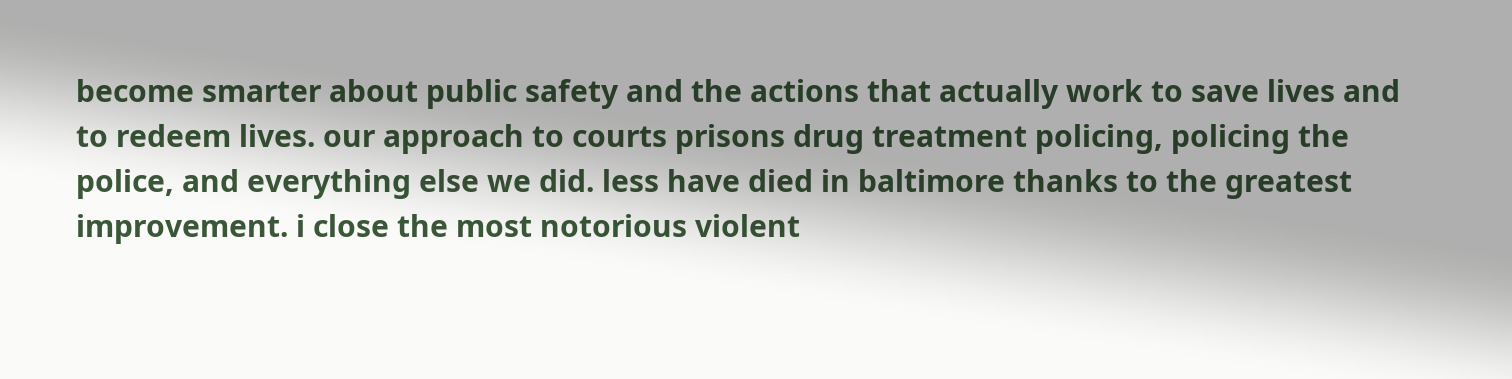become smarter about public safety and the actions that actually work to save lives and to redeem lives. our approach to courts prisons drug treatment policing, policing the police, and everything else we did. less have died in baltimore thanks to the greatest improvement. i close the most notorious violent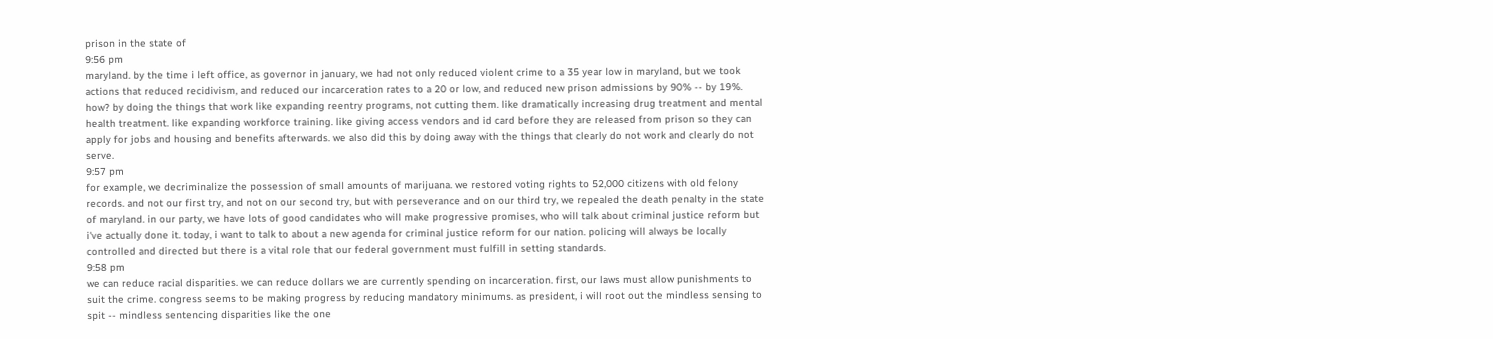prison in the state of
9:56 pm
maryland. by the time i left office, as governor in january, we had not only reduced violent crime to a 35 year low in maryland, but we took actions that reduced recidivism, and reduced our incarceration rates to a 20 or low, and reduced new prison admissions by 90% -- by 19%. how? by doing the things that work like expanding reentry programs, not cutting them. like dramatically increasing drug treatment and mental health treatment. like expanding workforce training. like giving access vendors and id card before they are released from prison so they can apply for jobs and housing and benefits afterwards. we also did this by doing away with the things that clearly do not work and clearly do not serve.
9:57 pm
for example, we decriminalize the possession of small amounts of marijuana. we restored voting rights to 52,000 citizens with old felony records. and not our first try, and not on our second try, but with perseverance and on our third try, we repealed the death penalty in the state of maryland. in our party, we have lots of good candidates who will make progressive promises, who will talk about criminal justice reform but i've actually done it. today, i want to talk to about a new agenda for criminal justice reform for our nation. policing will always be locally controlled and directed but there is a vital role that our federal government must fulfill in setting standards.
9:58 pm
we can reduce racial disparities. we can reduce dollars we are currently spending on incarceration. first, our laws must allow punishments to suit the crime. congress seems to be making progress by reducing mandatory minimums. as president, i will root out the mindless sensing to spit -- mindless sentencing disparities like the one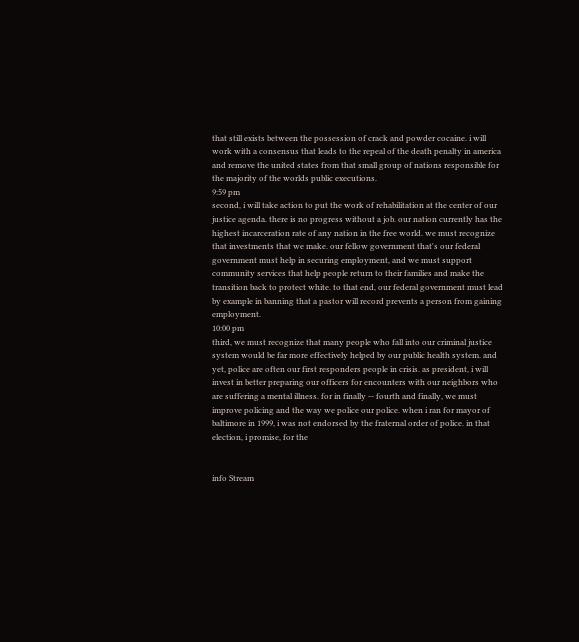that still exists between the possession of crack and powder cocaine. i will work with a consensus that leads to the repeal of the death penalty in america and remove the united states from that small group of nations responsible for the majority of the worlds public executions.
9:59 pm
second, i will take action to put the work of rehabilitation at the center of our justice agenda. there is no progress without a job. our nation currently has the highest incarceration rate of any nation in the free world. we must recognize that investments that we make. our fellow government that's our federal government must help in securing employment, and we must support community services that help people return to their families and make the transition back to protect white. to that end, our federal government must lead by example in banning that a pastor will record prevents a person from gaining employment.
10:00 pm
third, we must recognize that many people who fall into our criminal justice system would be far more effectively helped by our public health system. and yet, police are often our first responders people in crisis. as president, i will invest in better preparing our officers for encounters with our neighbors who are suffering a mental illness. for in finally -- fourth and finally, we must improve policing and the way we police our police. when i ran for mayor of baltimore in 1999, i was not endorsed by the fraternal order of police. in that election, i promise, for the


info Stream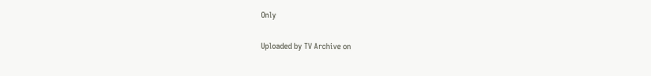Only

Uploaded by TV Archive on